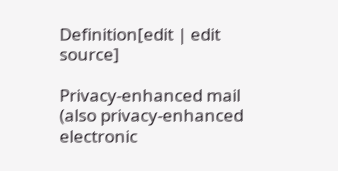Definition[edit | edit source]

Privacy-enhanced mail (also privacy-enhanced electronic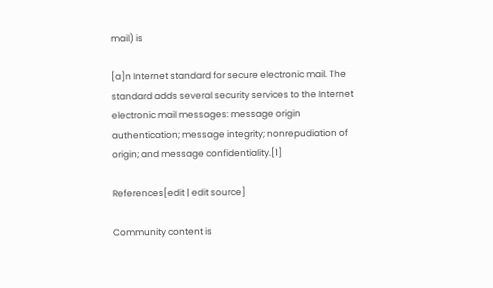mail) is

[a]n Internet standard for secure electronic mail. The standard adds several security services to the Internet electronic mail messages: message origin authentication; message integrity; nonrepudiation of origin; and message confidentiality.[1]

References[edit | edit source]

Community content is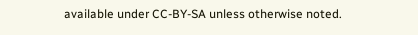available under CC-BY-SA unless otherwise noted.